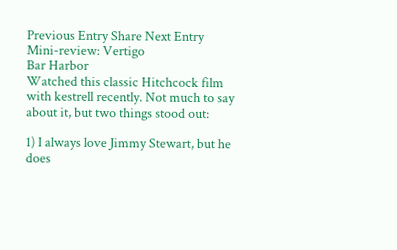Previous Entry Share Next Entry
Mini-review: Vertigo
Bar Harbor
Watched this classic Hitchcock film with kestrell recently. Not much to say about it, but two things stood out:

1) I always love Jimmy Stewart, but he does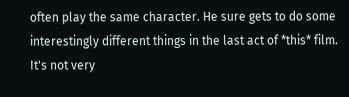often play the same character. He sure gets to do some interestingly different things in the last act of *this* film. It's not very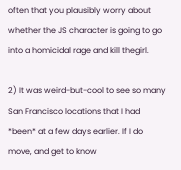often that you plausibly worry about whether the JS character is going to go into a homicidal rage and kill thegirl.

2) It was weird-but-cool to see so many San Francisco locations that I had *been* at a few days earlier. If I do move, and get to know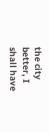the city better, I shall have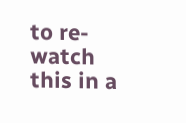to re-watch this in a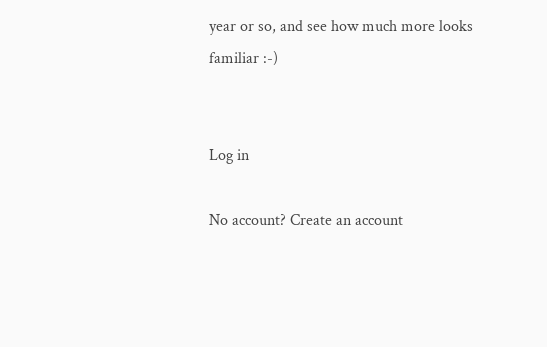year or so, and see how much more looks familiar :-)


Log in

No account? Create an account